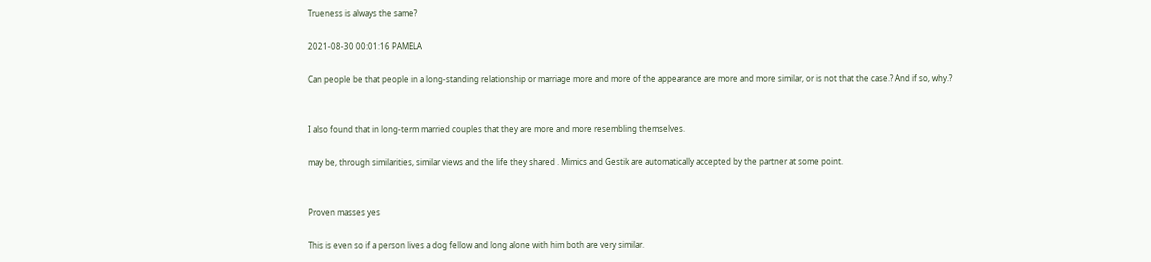Trueness is always the same?

2021-08-30 00:01:16 PAMELA

Can people be that people in a long-standing relationship or marriage more and more of the appearance are more and more similar, or is not that the case.? And if so, why.?


I also found that in long-term married couples that they are more and more resembling themselves.

may be, through similarities, similar views and the life they shared . Mimics and Gestik are automatically accepted by the partner at some point.


Proven masses yes

This is even so if a person lives a dog fellow and long alone with him both are very similar.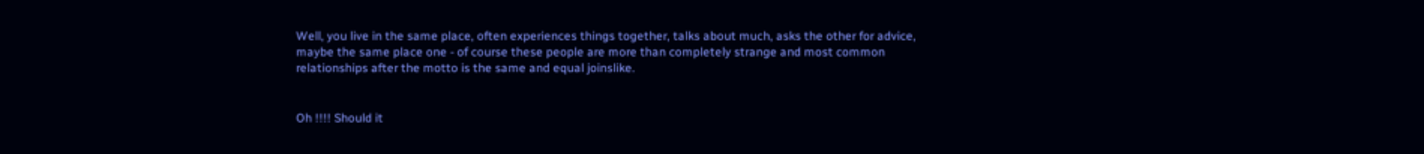Well, you live in the same place, often experiences things together, talks about much, asks the other for advice, maybe the same place one - of course these people are more than completely strange and most common relationships after the motto is the same and equal joinslike.


Oh !!!! Should it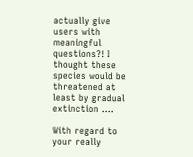actually give users with meaningful questions?! I thought these species would be threatened at least by gradual extinction ....

With regard to your really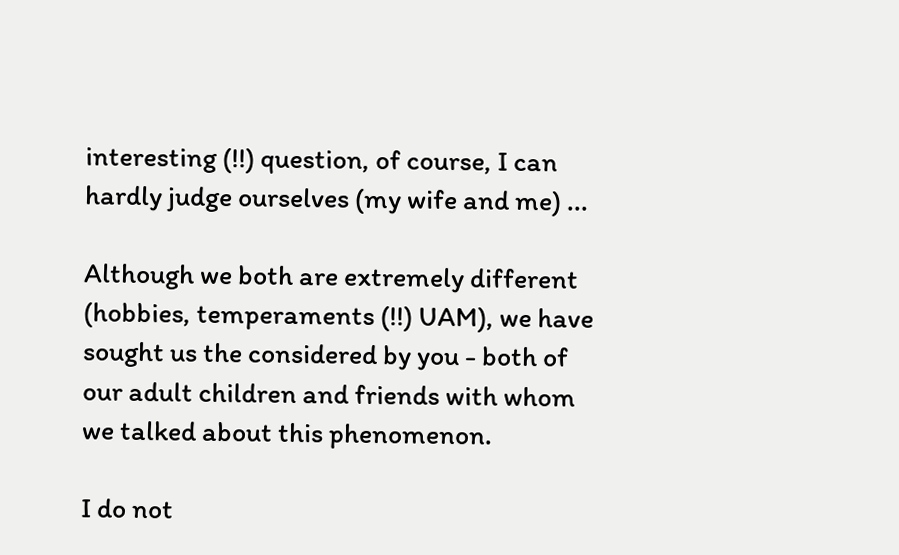interesting (!!) question, of course, I can hardly judge ourselves (my wife and me) ...

Although we both are extremely different (hobbies, temperaments (!!) UAM), we have sought us the considered by you - both of our adult children and friends with whom we talked about this phenomenon.

I do not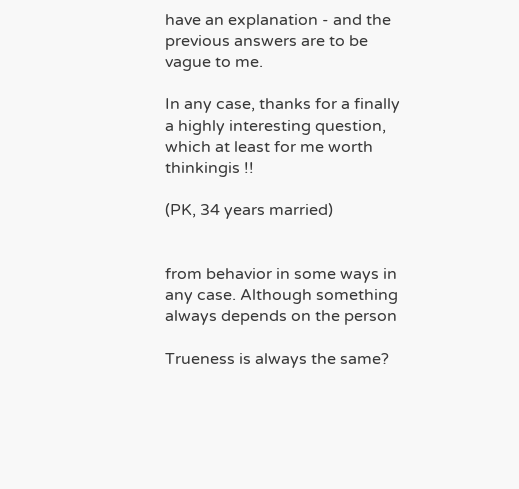have an explanation - and the previous answers are to be vague to me.

In any case, thanks for a finally a highly interesting question, which at least for me worth thinkingis !!

(PK, 34 years married)


from behavior in some ways in any case. Although something always depends on the person

Trueness is always the same?